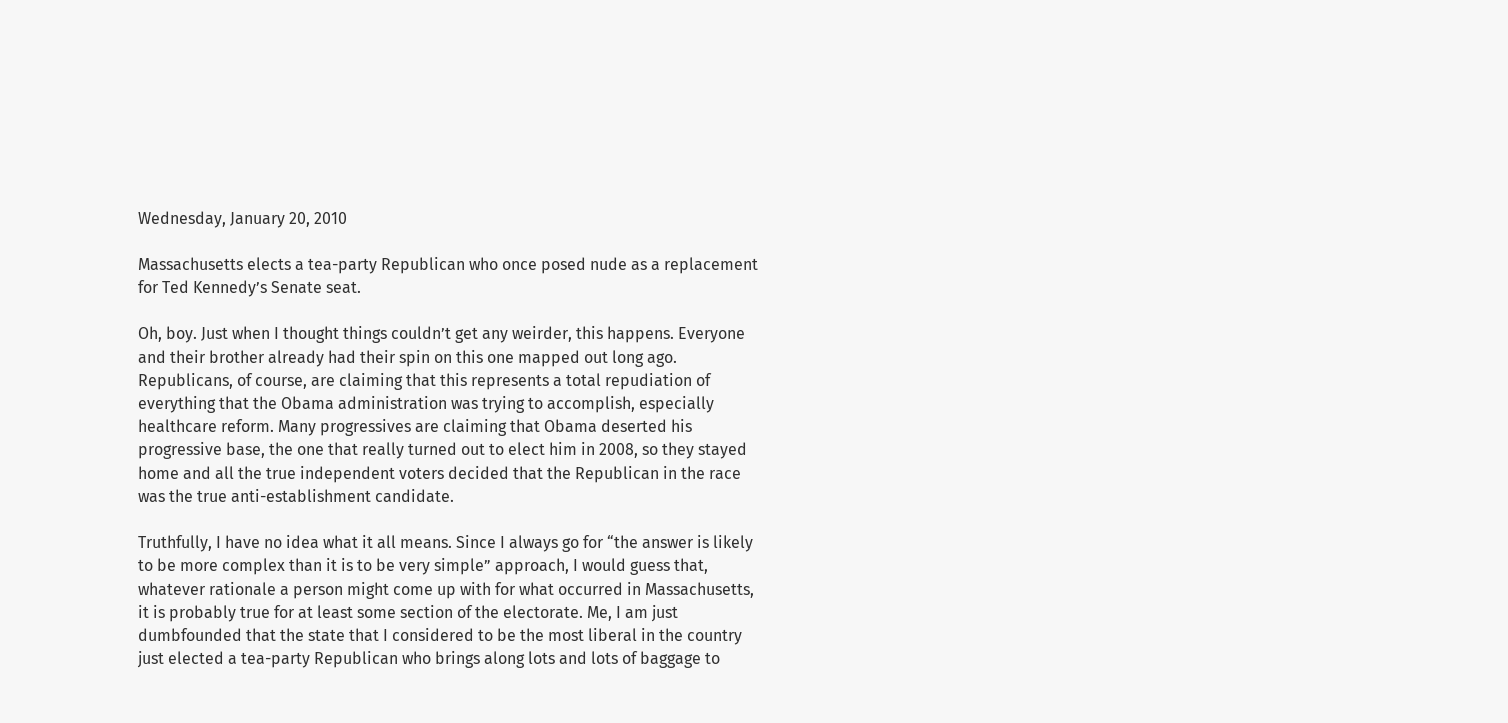Wednesday, January 20, 2010

Massachusetts elects a tea-party Republican who once posed nude as a replacement for Ted Kennedy’s Senate seat.

Oh, boy. Just when I thought things couldn’t get any weirder, this happens. Everyone and their brother already had their spin on this one mapped out long ago. Republicans, of course, are claiming that this represents a total repudiation of everything that the Obama administration was trying to accomplish, especially healthcare reform. Many progressives are claiming that Obama deserted his progressive base, the one that really turned out to elect him in 2008, so they stayed home and all the true independent voters decided that the Republican in the race was the true anti-establishment candidate.

Truthfully, I have no idea what it all means. Since I always go for “the answer is likely to be more complex than it is to be very simple” approach, I would guess that, whatever rationale a person might come up with for what occurred in Massachusetts, it is probably true for at least some section of the electorate. Me, I am just dumbfounded that the state that I considered to be the most liberal in the country just elected a tea-party Republican who brings along lots and lots of baggage to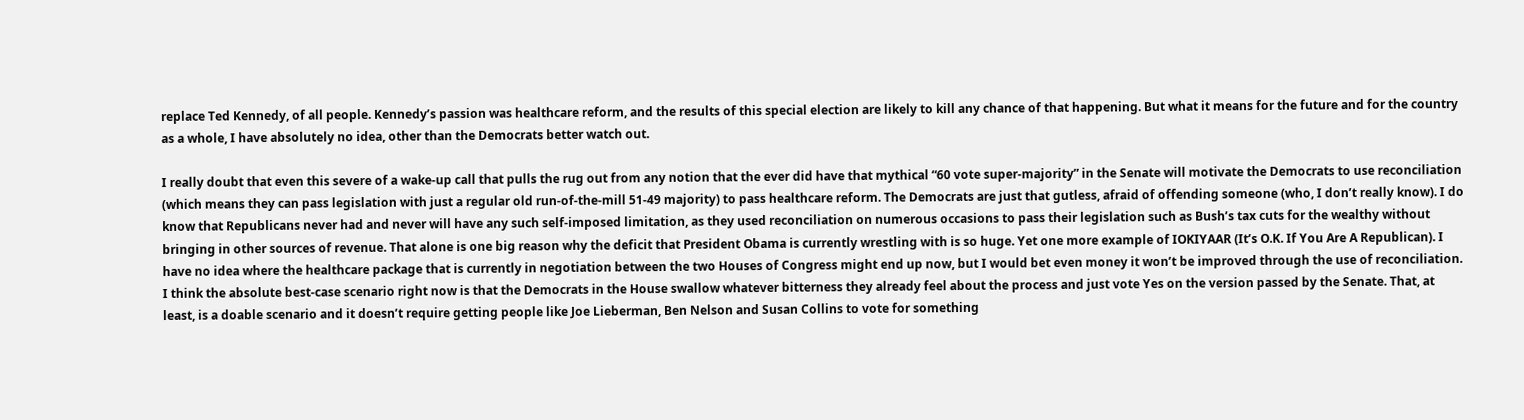replace Ted Kennedy, of all people. Kennedy’s passion was healthcare reform, and the results of this special election are likely to kill any chance of that happening. But what it means for the future and for the country as a whole, I have absolutely no idea, other than the Democrats better watch out.

I really doubt that even this severe of a wake-up call that pulls the rug out from any notion that the ever did have that mythical “60 vote super-majority” in the Senate will motivate the Democrats to use reconciliation (which means they can pass legislation with just a regular old run-of-the-mill 51-49 majority) to pass healthcare reform. The Democrats are just that gutless, afraid of offending someone (who, I don’t really know). I do know that Republicans never had and never will have any such self-imposed limitation, as they used reconciliation on numerous occasions to pass their legislation such as Bush’s tax cuts for the wealthy without bringing in other sources of revenue. That alone is one big reason why the deficit that President Obama is currently wrestling with is so huge. Yet one more example of IOKIYAAR (It’s O.K. If You Are A Republican). I have no idea where the healthcare package that is currently in negotiation between the two Houses of Congress might end up now, but I would bet even money it won’t be improved through the use of reconciliation. I think the absolute best-case scenario right now is that the Democrats in the House swallow whatever bitterness they already feel about the process and just vote Yes on the version passed by the Senate. That, at least, is a doable scenario and it doesn’t require getting people like Joe Lieberman, Ben Nelson and Susan Collins to vote for something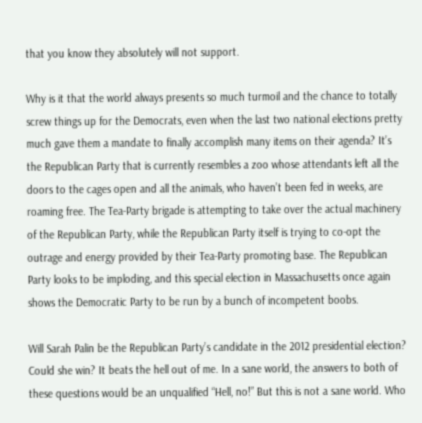that you know they absolutely will not support.

Why is it that the world always presents so much turmoil and the chance to totally screw things up for the Democrats, even when the last two national elections pretty much gave them a mandate to finally accomplish many items on their agenda? It’s the Republican Party that is currently resembles a zoo whose attendants left all the doors to the cages open and all the animals, who haven’t been fed in weeks, are roaming free. The Tea-Party brigade is attempting to take over the actual machinery of the Republican Party, while the Republican Party itself is trying to co-opt the outrage and energy provided by their Tea-Party promoting base. The Republican Party looks to be imploding, and this special election in Massachusetts once again shows the Democratic Party to be run by a bunch of incompetent boobs.

Will Sarah Palin be the Republican Party’s candidate in the 2012 presidential election? Could she win? It beats the hell out of me. In a sane world, the answers to both of these questions would be an unqualified “Hell, no!” But this is not a sane world. Who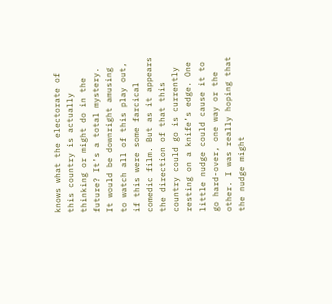knows what the electorate of this country is actually thinking or might do in the future? It’s a total mystery. It would be downright amusing to watch all of this play out, if this were some farcical comedic film. But as it appears the direction of that this country could go is currently resting on a knife’s edge. One little nudge could cause it to go hard-over, one way or the other. I was really hoping that the nudge might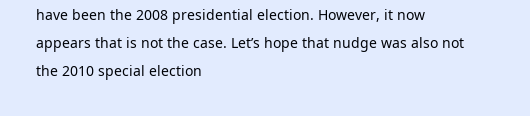have been the 2008 presidential election. However, it now appears that is not the case. Let’s hope that nudge was also not the 2010 special election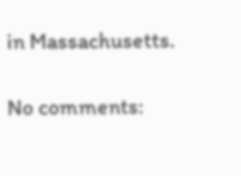in Massachusetts.

No comments: